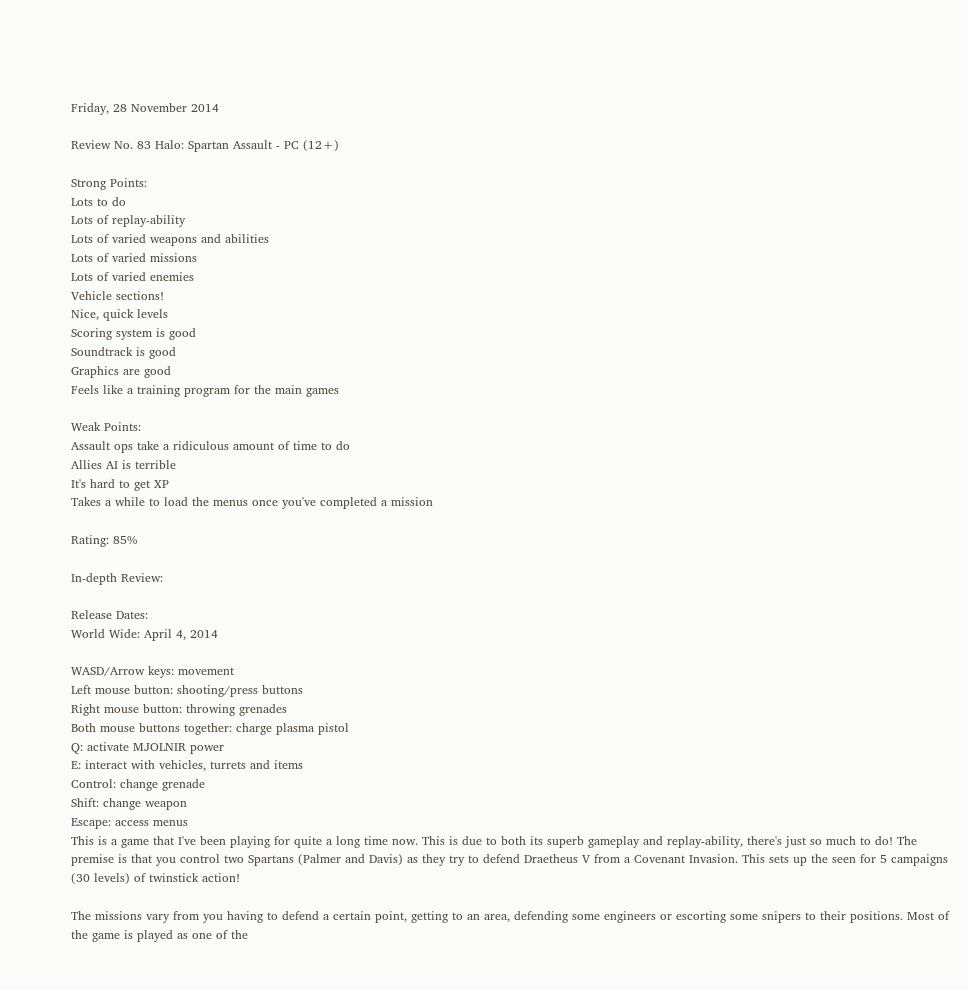Friday, 28 November 2014

Review No. 83 Halo: Spartan Assault - PC (12+)

Strong Points:
Lots to do
Lots of replay-ability
Lots of varied weapons and abilities
Lots of varied missions
Lots of varied enemies
Vehicle sections!
Nice, quick levels
Scoring system is good
Soundtrack is good
Graphics are good
Feels like a training program for the main games

Weak Points:
Assault ops take a ridiculous amount of time to do
Allies AI is terrible
It's hard to get XP
Takes a while to load the menus once you've completed a mission

Rating: 85%

In-depth Review:

Release Dates:
World Wide: April 4, 2014

WASD/Arrow keys: movement
Left mouse button: shooting/press buttons
Right mouse button: throwing grenades
Both mouse buttons together: charge plasma pistol
Q: activate MJOLNIR power
E: interact with vehicles, turrets and items
Control: change grenade
Shift: change weapon
Escape: access menus
This is a game that I've been playing for quite a long time now. This is due to both its superb gameplay and replay-ability, there's just so much to do! The premise is that you control two Spartans (Palmer and Davis) as they try to defend Draetheus V from a Covenant Invasion. This sets up the seen for 5 campaigns (30 levels) of twinstick action!

The missions vary from you having to defend a certain point, getting to an area, defending some engineers or escorting some snipers to their positions. Most of the game is played as one of the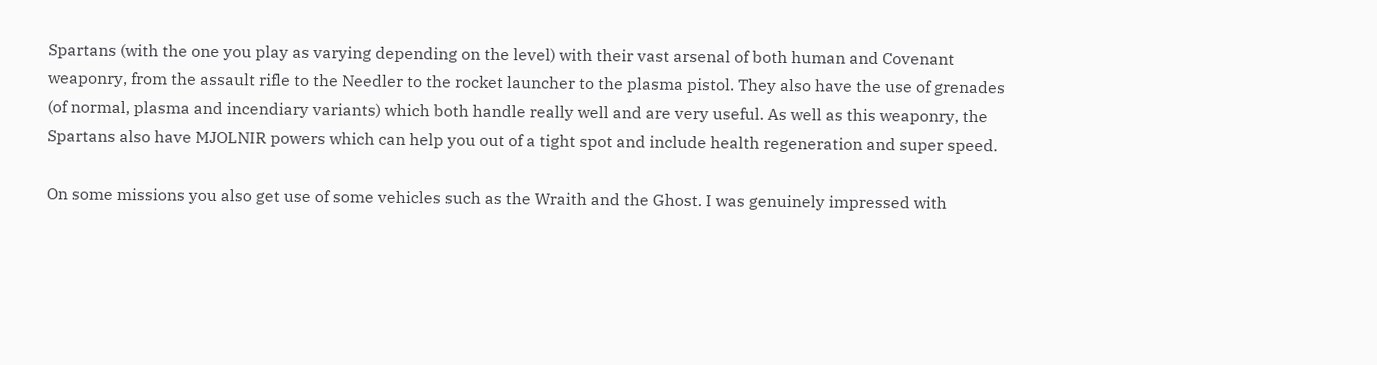Spartans (with the one you play as varying depending on the level) with their vast arsenal of both human and Covenant weaponry, from the assault rifle to the Needler to the rocket launcher to the plasma pistol. They also have the use of grenades (of normal, plasma and incendiary variants) which both handle really well and are very useful. As well as this weaponry, the Spartans also have MJOLNIR powers which can help you out of a tight spot and include health regeneration and super speed.

On some missions you also get use of some vehicles such as the Wraith and the Ghost. I was genuinely impressed with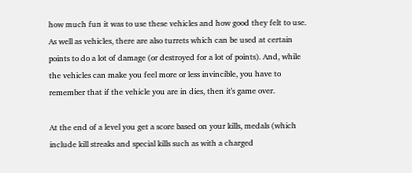how much fun it was to use these vehicles and how good they felt to use. As well as vehicles, there are also turrets which can be used at certain points to do a lot of damage (or destroyed for a lot of points). And, while the vehicles can make you feel more or less invincible, you have to remember that if the vehicle you are in dies, then it's game over.

At the end of a level you get a score based on your kills, medals (which include kill streaks and special kills such as with a charged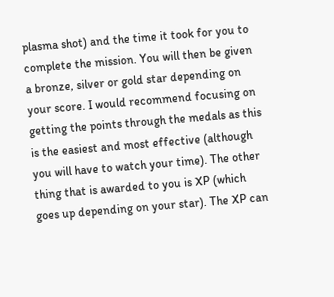plasma shot) and the time it took for you to complete the mission. You will then be given a bronze, silver or gold star depending on your score. I would recommend focusing on getting the points through the medals as this is the easiest and most effective (although you will have to watch your time). The other thing that is awarded to you is XP (which goes up depending on your star). The XP can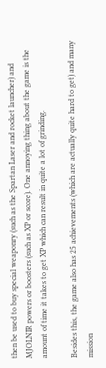then be used to buy special weaponry (such as the Spartan Laser and rocket launcher) and MJOLNIR powers or boosters (such as XP or score). One annoying thing about the game is the amount of time it takes to get XP which can result in quite a lot of grinding.

Besides this, the game also has 25 achievements (which are actually quite hard to get) and many mission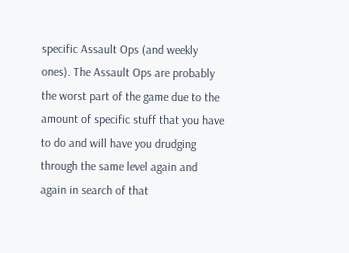specific Assault Ops (and weekly ones). The Assault Ops are probably the worst part of the game due to the amount of specific stuff that you have to do and will have you drudging through the same level again and again in search of that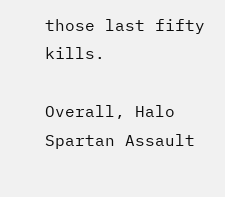those last fifty kills.

Overall, Halo Spartan Assault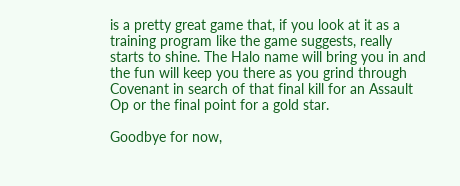is a pretty great game that, if you look at it as a training program like the game suggests, really starts to shine. The Halo name will bring you in and the fun will keep you there as you grind through Covenant in search of that final kill for an Assault Op or the final point for a gold star.

Goodbye for now,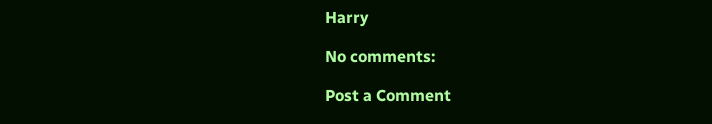Harry

No comments:

Post a Comment